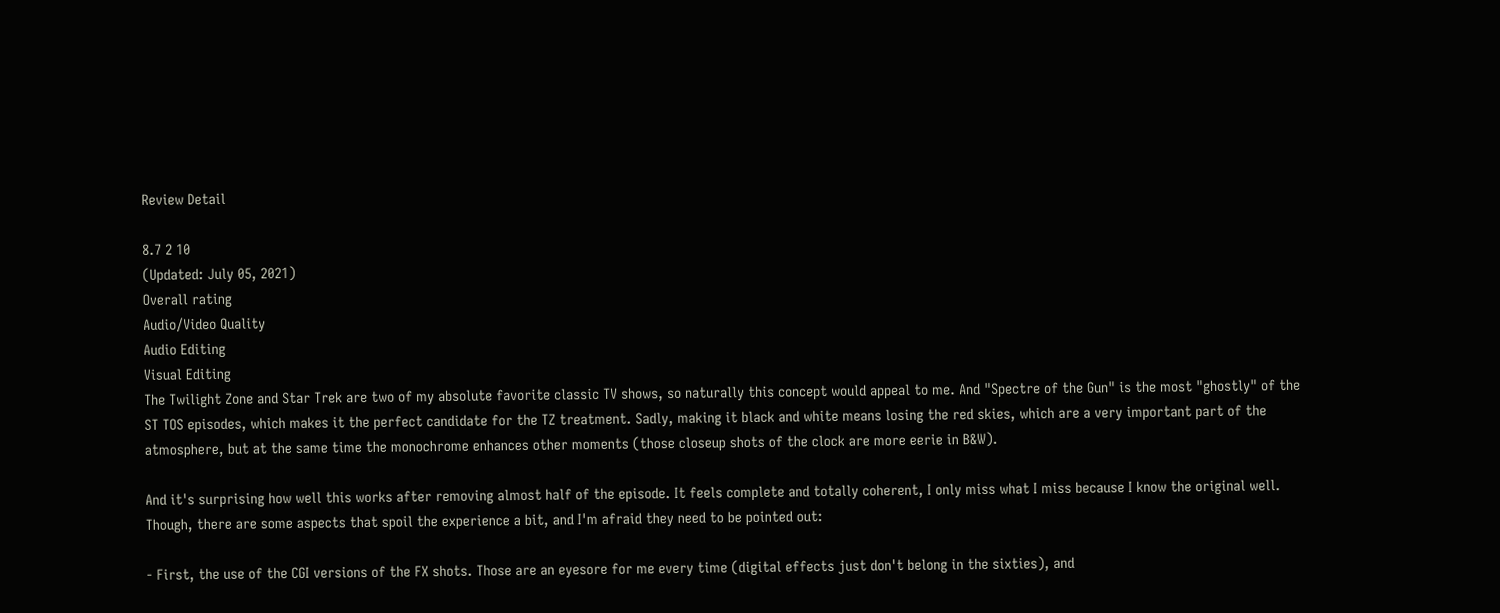Review Detail

8.7 2 10
(Updated: July 05, 2021)
Overall rating
Audio/Video Quality
Audio Editing
Visual Editing
The Twilight Zone and Star Trek are two of my absolute favorite classic TV shows, so naturally this concept would appeal to me. And "Spectre of the Gun" is the most "ghostly" of the ST TOS episodes, which makes it the perfect candidate for the TZ treatment. Sadly, making it black and white means losing the red skies, which are a very important part of the atmosphere, but at the same time the monochrome enhances other moments (those closeup shots of the clock are more eerie in B&W).

And it's surprising how well this works after removing almost half of the episode. It feels complete and totally coherent, I only miss what I miss because I know the original well. Though, there are some aspects that spoil the experience a bit, and I'm afraid they need to be pointed out:

- First, the use of the CGI versions of the FX shots. Those are an eyesore for me every time (digital effects just don't belong in the sixties), and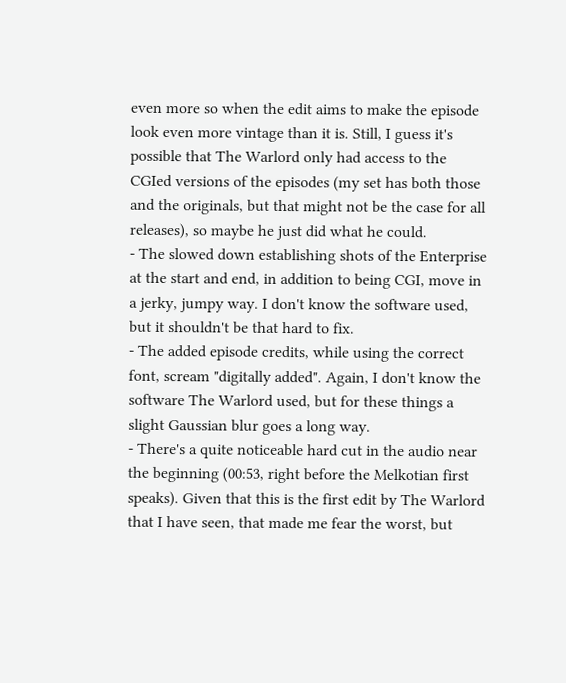even more so when the edit aims to make the episode look even more vintage than it is. Still, I guess it's possible that The Warlord only had access to the CGIed versions of the episodes (my set has both those and the originals, but that might not be the case for all releases), so maybe he just did what he could.
- The slowed down establishing shots of the Enterprise at the start and end, in addition to being CGI, move in a jerky, jumpy way. I don't know the software used, but it shouldn't be that hard to fix.
- The added episode credits, while using the correct font, scream "digitally added". Again, I don't know the software The Warlord used, but for these things a slight Gaussian blur goes a long way.
- There's a quite noticeable hard cut in the audio near the beginning (00:53, right before the Melkotian first speaks). Given that this is the first edit by The Warlord that I have seen, that made me fear the worst, but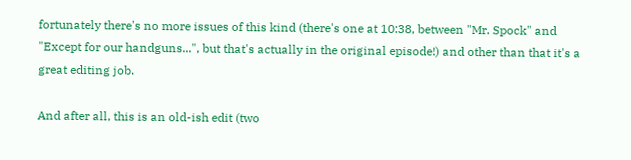fortunately there's no more issues of this kind (there's one at 10:38, between "Mr. Spock" and "Except for our handguns...", but that's actually in the original episode!) and other than that it's a great editing job.

And after all, this is an old-ish edit (two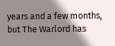years and a few months, but The Warlord has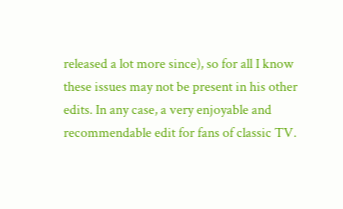released a lot more since), so for all I know these issues may not be present in his other edits. In any case, a very enjoyable and recommendable edit for fans of classic TV.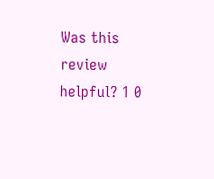Was this review helpful? 1 0